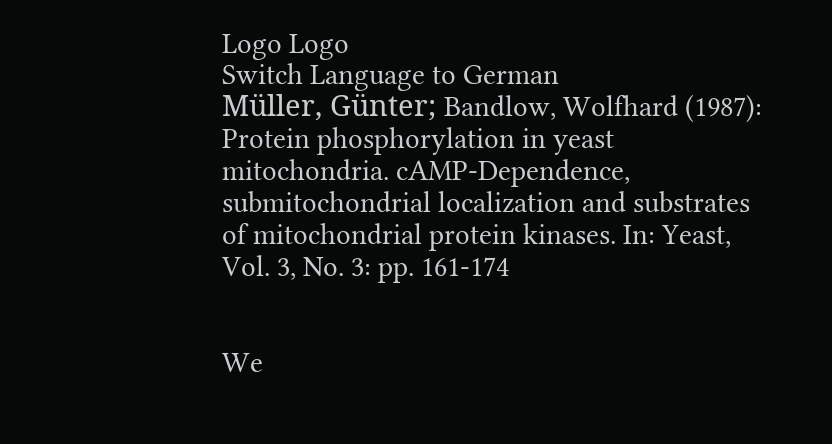Logo Logo
Switch Language to German
Müller, Günter; Bandlow, Wolfhard (1987): Protein phosphorylation in yeast mitochondria. cAMP-Dependence, submitochondrial localization and substrates of mitochondrial protein kinases. In: Yeast, Vol. 3, No. 3: pp. 161-174


We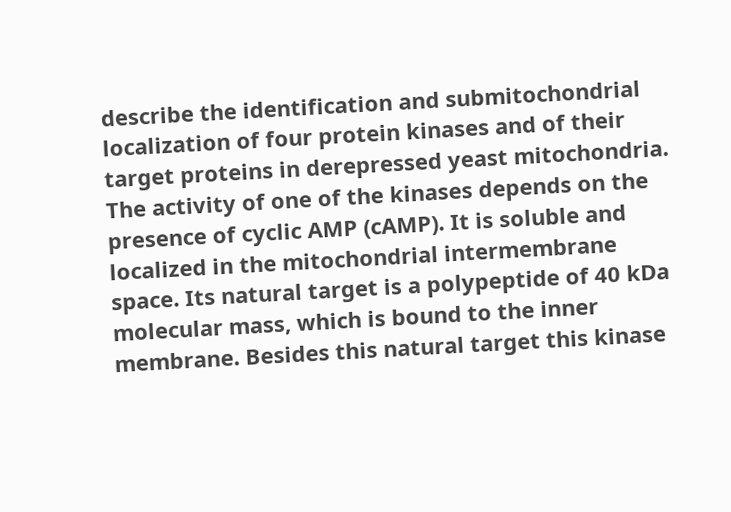describe the identification and submitochondrial localization of four protein kinases and of their target proteins in derepressed yeast mitochondria. The activity of one of the kinases depends on the presence of cyclic AMP (cAMP). It is soluble and localized in the mitochondrial intermembrane space. Its natural target is a polypeptide of 40 kDa molecular mass, which is bound to the inner membrane. Besides this natural target this kinase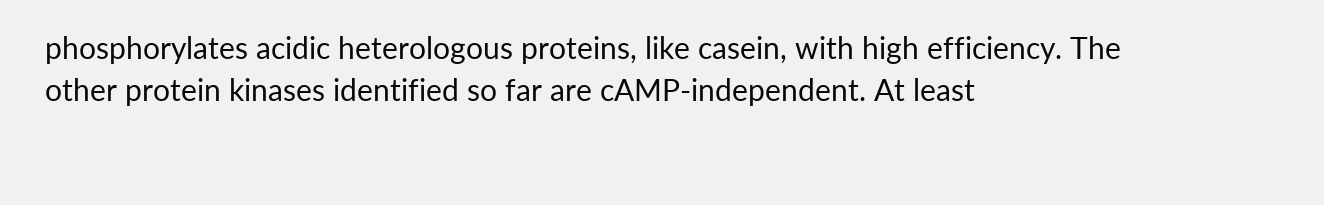phosphorylates acidic heterologous proteins, like casein, with high efficiency. The other protein kinases identified so far are cAMP-independent. At least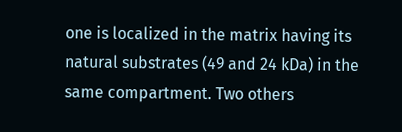one is localized in the matrix having its natural substrates (49 and 24 kDa) in the same compartment. Two others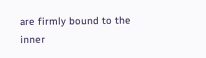are firmly bound to the inner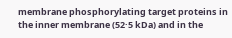membrane phosphorylating target proteins in the inner membrane (52·5 kDa) and in the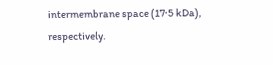intermembrane space (17·5 kDa), respectively.